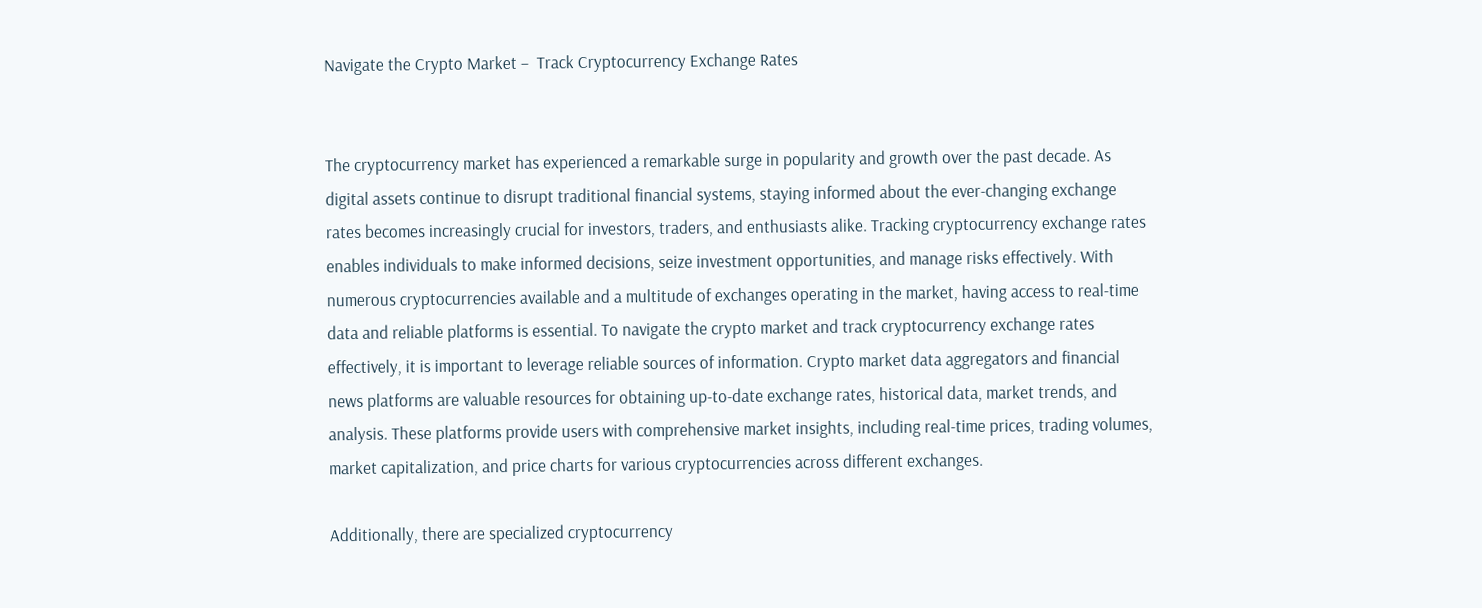Navigate the Crypto Market –  Track Cryptocurrency Exchange Rates


The cryptocurrency market has experienced a remarkable surge in popularity and growth over the past decade. As digital assets continue to disrupt traditional financial systems, staying informed about the ever-changing exchange rates becomes increasingly crucial for investors, traders, and enthusiasts alike. Tracking cryptocurrency exchange rates enables individuals to make informed decisions, seize investment opportunities, and manage risks effectively. With numerous cryptocurrencies available and a multitude of exchanges operating in the market, having access to real-time data and reliable platforms is essential. To navigate the crypto market and track cryptocurrency exchange rates effectively, it is important to leverage reliable sources of information. Crypto market data aggregators and financial news platforms are valuable resources for obtaining up-to-date exchange rates, historical data, market trends, and analysis. These platforms provide users with comprehensive market insights, including real-time prices, trading volumes, market capitalization, and price charts for various cryptocurrencies across different exchanges.

Additionally, there are specialized cryptocurrency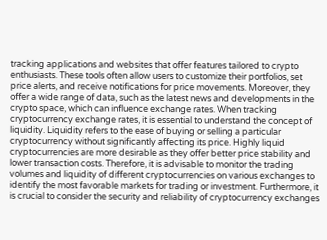tracking applications and websites that offer features tailored to crypto enthusiasts. These tools often allow users to customize their portfolios, set price alerts, and receive notifications for price movements. Moreover, they offer a wide range of data, such as the latest news and developments in the crypto space, which can influence exchange rates. When tracking cryptocurrency exchange rates, it is essential to understand the concept of liquidity. Liquidity refers to the ease of buying or selling a particular cryptocurrency without significantly affecting its price. Highly liquid cryptocurrencies are more desirable as they offer better price stability and lower transaction costs. Therefore, it is advisable to monitor the trading volumes and liquidity of different cryptocurrencies on various exchanges to identify the most favorable markets for trading or investment. Furthermore, it is crucial to consider the security and reliability of cryptocurrency exchanges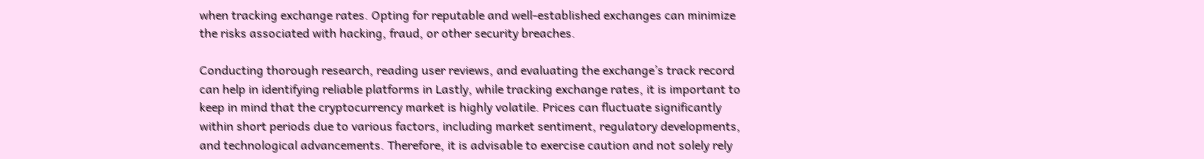when tracking exchange rates. Opting for reputable and well-established exchanges can minimize the risks associated with hacking, fraud, or other security breaches.

Conducting thorough research, reading user reviews, and evaluating the exchange’s track record can help in identifying reliable platforms in Lastly, while tracking exchange rates, it is important to keep in mind that the cryptocurrency market is highly volatile. Prices can fluctuate significantly within short periods due to various factors, including market sentiment, regulatory developments, and technological advancements. Therefore, it is advisable to exercise caution and not solely rely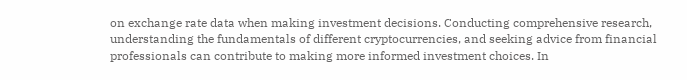on exchange rate data when making investment decisions. Conducting comprehensive research, understanding the fundamentals of different cryptocurrencies, and seeking advice from financial professionals can contribute to making more informed investment choices. In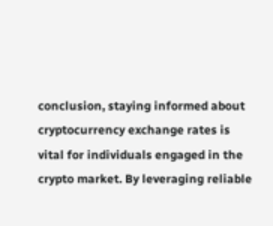conclusion, staying informed about cryptocurrency exchange rates is vital for individuals engaged in the crypto market. By leveraging reliable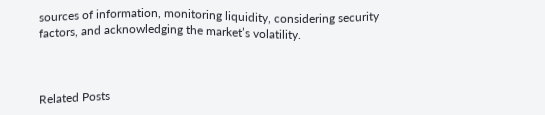sources of information, monitoring liquidity, considering security factors, and acknowledging the market’s volatility.



Related Posts